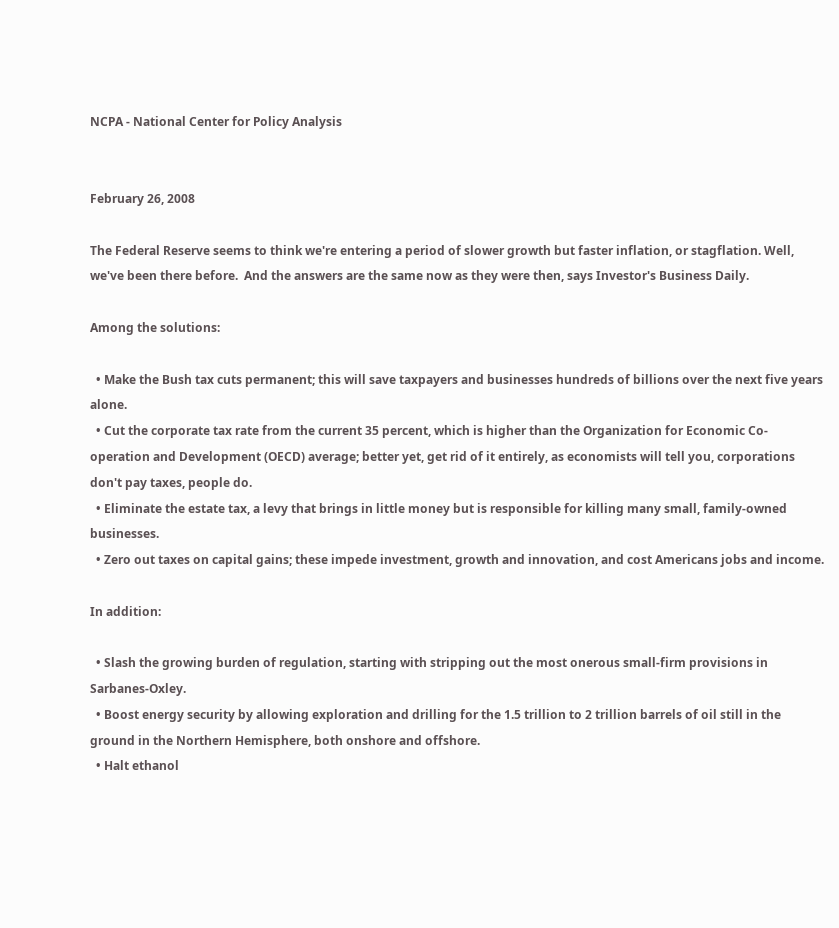NCPA - National Center for Policy Analysis


February 26, 2008

The Federal Reserve seems to think we're entering a period of slower growth but faster inflation, or stagflation. Well, we've been there before.  And the answers are the same now as they were then, says Investor's Business Daily.

Among the solutions:

  • Make the Bush tax cuts permanent; this will save taxpayers and businesses hundreds of billions over the next five years alone.
  • Cut the corporate tax rate from the current 35 percent, which is higher than the Organization for Economic Co-operation and Development (OECD) average; better yet, get rid of it entirely, as economists will tell you, corporations don't pay taxes, people do.
  • Eliminate the estate tax, a levy that brings in little money but is responsible for killing many small, family-owned businesses.
  • Zero out taxes on capital gains; these impede investment, growth and innovation, and cost Americans jobs and income.

In addition:

  • Slash the growing burden of regulation, starting with stripping out the most onerous small-firm provisions in Sarbanes-Oxley.
  • Boost energy security by allowing exploration and drilling for the 1.5 trillion to 2 trillion barrels of oil still in the ground in the Northern Hemisphere, both onshore and offshore.
  • Halt ethanol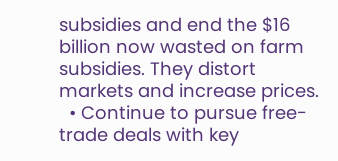subsidies and end the $16 billion now wasted on farm subsidies. They distort markets and increase prices.
  • Continue to pursue free-trade deals with key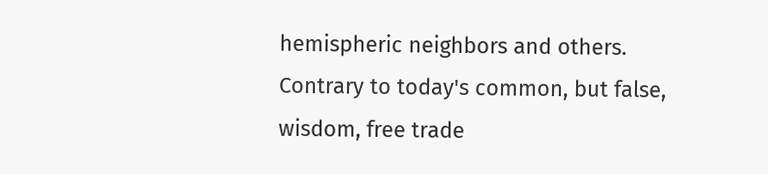hemispheric neighbors and others. Contrary to today's common, but false, wisdom, free trade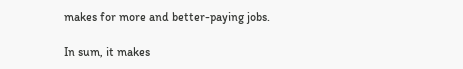makes for more and better-paying jobs.

In sum, it makes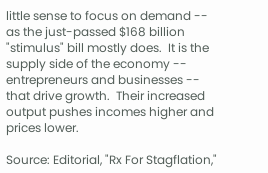little sense to focus on demand -- as the just-passed $168 billion "stimulus" bill mostly does.  It is the supply side of the economy -- entrepreneurs and businesses -- that drive growth.  Their increased output pushes incomes higher and prices lower.

Source: Editorial, "Rx For Stagflation,"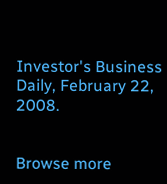Investor's Business Daily, February 22, 2008.


Browse more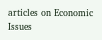articles on Economic Issues